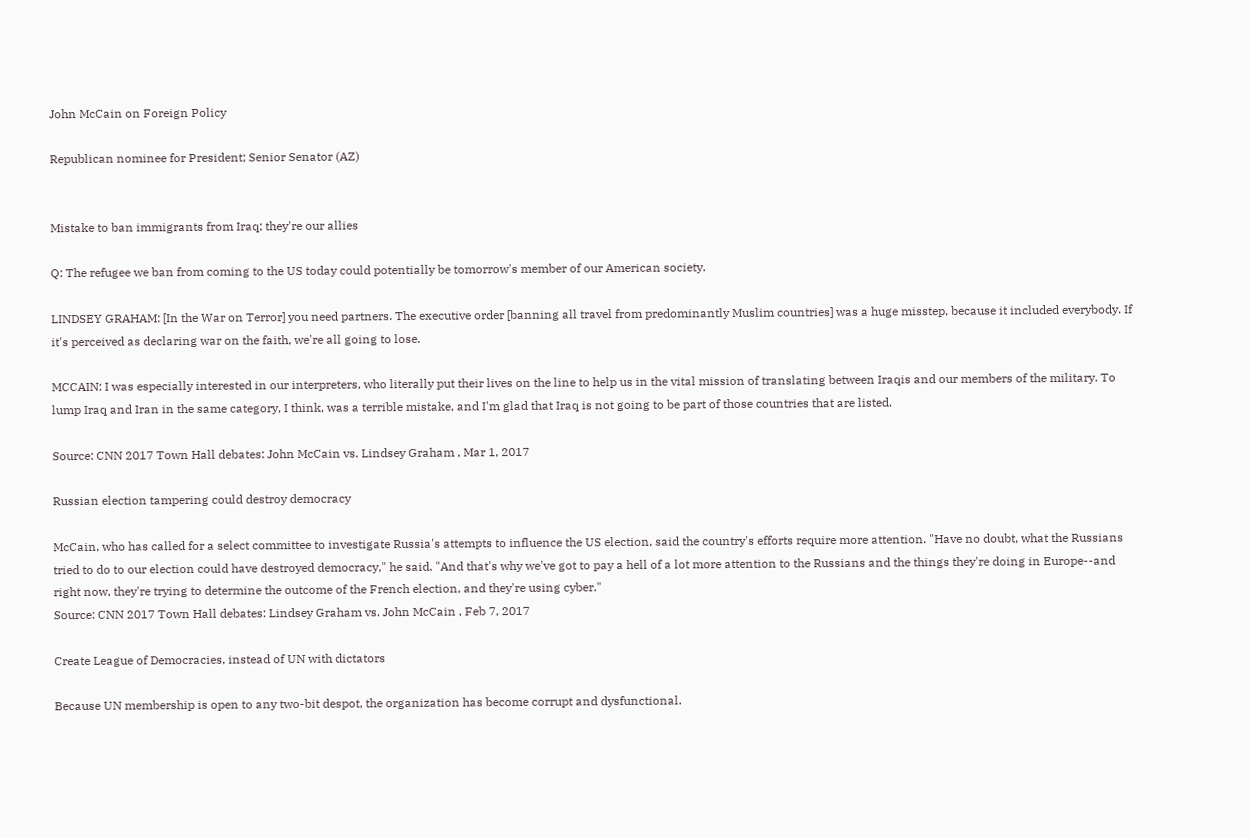John McCain on Foreign Policy

Republican nominee for President; Senior Senator (AZ)


Mistake to ban immigrants from Iraq; they're our allies

Q: The refugee we ban from coming to the US today could potentially be tomorrow's member of our American society.

LINDSEY GRAHAM: [In the War on Terror] you need partners. The executive order [banning all travel from predominantly Muslim countries] was a huge misstep, because it included everybody. If it's perceived as declaring war on the faith, we're all going to lose.

MCCAIN: I was especially interested in our interpreters, who literally put their lives on the line to help us in the vital mission of translating between Iraqis and our members of the military. To lump Iraq and Iran in the same category, I think, was a terrible mistake, and I'm glad that Iraq is not going to be part of those countries that are listed.

Source: CNN 2017 Town Hall debates: John McCain vs. Lindsey Graham , Mar 1, 2017

Russian election tampering could destroy democracy

McCain, who has called for a select committee to investigate Russia's attempts to influence the US election, said the country's efforts require more attention. "Have no doubt, what the Russians tried to do to our election could have destroyed democracy," he said. "And that's why we've got to pay a hell of a lot more attention to the Russians and the things they're doing in Europe--and right now, they're trying to determine the outcome of the French election, and they're using cyber."
Source: CNN 2017 Town Hall debates: Lindsey Graham vs. John McCain , Feb 7, 2017

Create League of Democracies, instead of UN with dictators

Because UN membership is open to any two-bit despot, the organization has become corrupt and dysfunctional.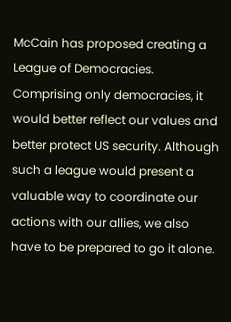McCain has proposed creating a League of Democracies. Comprising only democracies, it would better reflect our values and better protect US security. Although such a league would present a valuable way to coordinate our actions with our allies, we also have to be prepared to go it alone.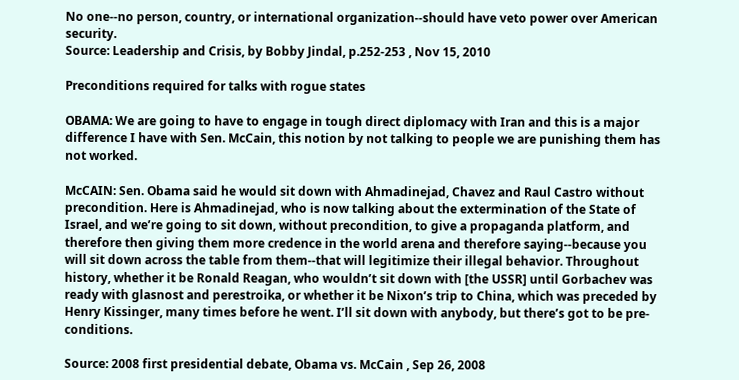No one--no person, country, or international organization--should have veto power over American security.
Source: Leadership and Crisis, by Bobby Jindal, p.252-253 , Nov 15, 2010

Preconditions required for talks with rogue states

OBAMA: We are going to have to engage in tough direct diplomacy with Iran and this is a major difference I have with Sen. McCain, this notion by not talking to people we are punishing them has not worked.

McCAIN: Sen. Obama said he would sit down with Ahmadinejad, Chavez and Raul Castro without precondition. Here is Ahmadinejad, who is now talking about the extermination of the State of Israel, and we’re going to sit down, without precondition, to give a propaganda platform, and therefore then giving them more credence in the world arena and therefore saying--because you will sit down across the table from them--that will legitimize their illegal behavior. Throughout history, whether it be Ronald Reagan, who wouldn’t sit down with [the USSR] until Gorbachev was ready with glasnost and perestroika, or whether it be Nixon’s trip to China, which was preceded by Henry Kissinger, many times before he went. I’ll sit down with anybody, but there’s got to be pre-conditions.

Source: 2008 first presidential debate, Obama vs. McCain , Sep 26, 2008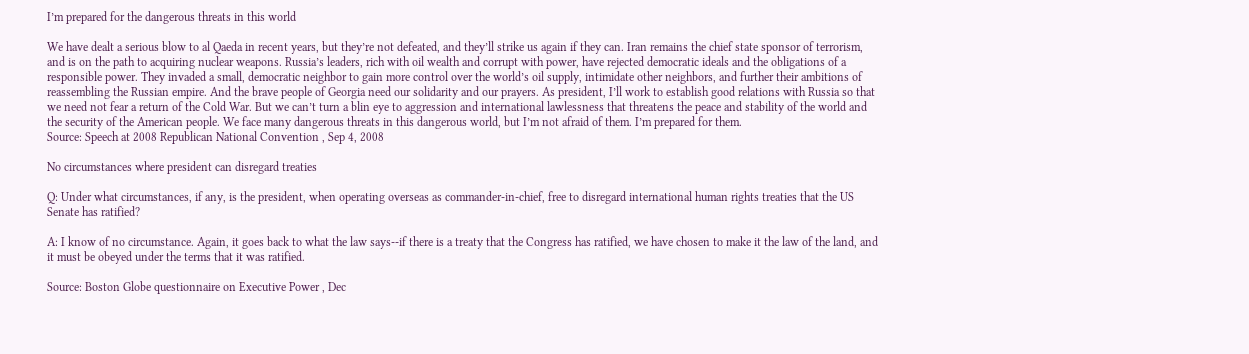I’m prepared for the dangerous threats in this world

We have dealt a serious blow to al Qaeda in recent years, but they’re not defeated, and they’ll strike us again if they can. Iran remains the chief state sponsor of terrorism, and is on the path to acquiring nuclear weapons. Russia’s leaders, rich with oil wealth and corrupt with power, have rejected democratic ideals and the obligations of a responsible power. They invaded a small, democratic neighbor to gain more control over the world’s oil supply, intimidate other neighbors, and further their ambitions of reassembling the Russian empire. And the brave people of Georgia need our solidarity and our prayers. As president, I’ll work to establish good relations with Russia so that we need not fear a return of the Cold War. But we can’t turn a blin eye to aggression and international lawlessness that threatens the peace and stability of the world and the security of the American people. We face many dangerous threats in this dangerous world, but I’m not afraid of them. I’m prepared for them.
Source: Speech at 2008 Republican National Convention , Sep 4, 2008

No circumstances where president can disregard treaties

Q: Under what circumstances, if any, is the president, when operating overseas as commander-in-chief, free to disregard international human rights treaties that the US Senate has ratified?

A: I know of no circumstance. Again, it goes back to what the law says--if there is a treaty that the Congress has ratified, we have chosen to make it the law of the land, and it must be obeyed under the terms that it was ratified.

Source: Boston Globe questionnaire on Executive Power , Dec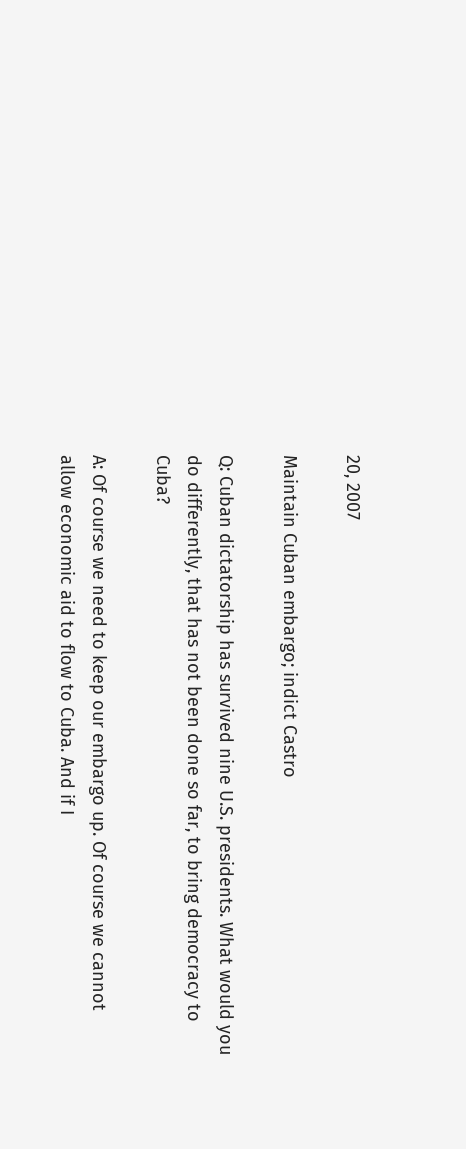20, 2007

Maintain Cuban embargo; indict Castro

Q: Cuban dictatorship has survived nine U.S. presidents. What would you do differently, that has not been done so far, to bring democracy to Cuba?

A: Of course we need to keep our embargo up. Of course we cannot allow economic aid to flow to Cuba. And if I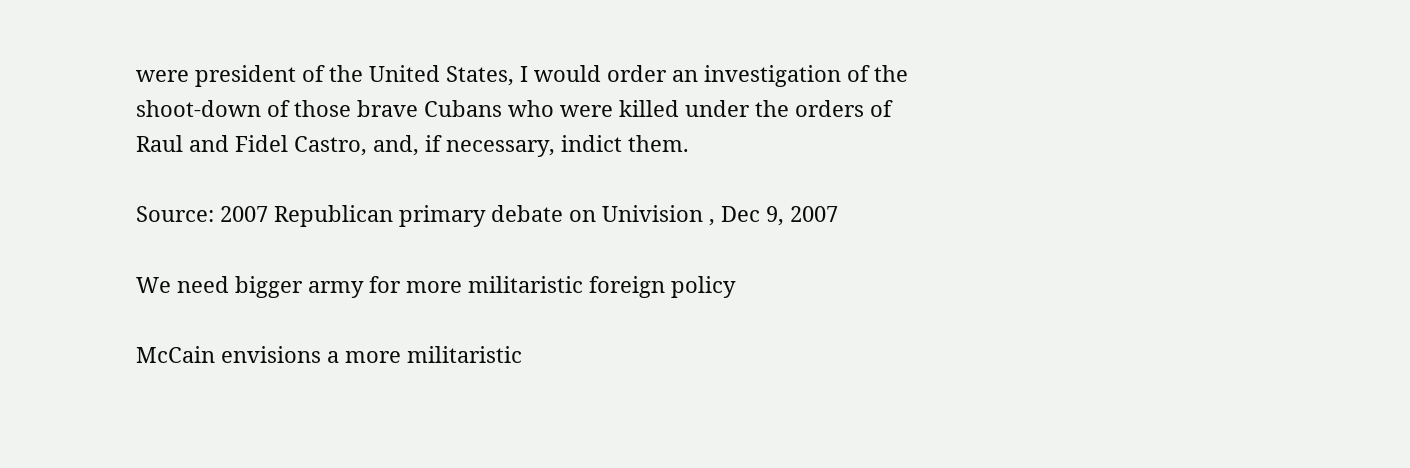were president of the United States, I would order an investigation of the shoot-down of those brave Cubans who were killed under the orders of Raul and Fidel Castro, and, if necessary, indict them.

Source: 2007 Republican primary debate on Univision , Dec 9, 2007

We need bigger army for more militaristic foreign policy

McCain envisions a more militaristic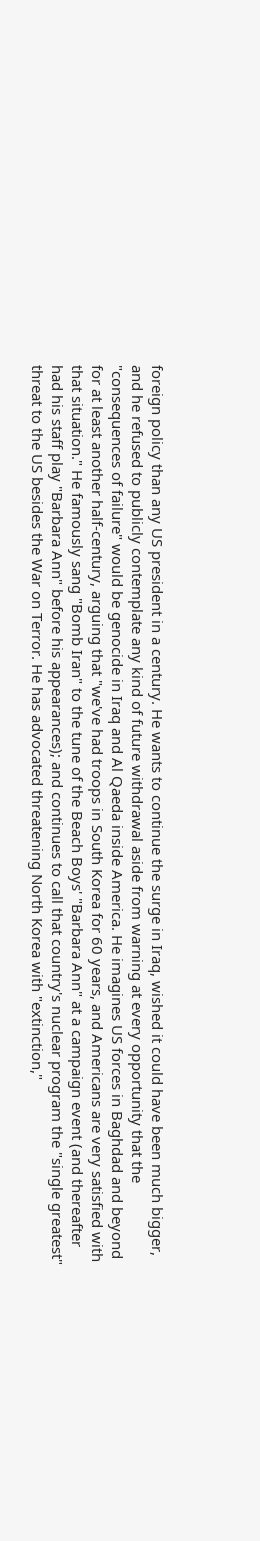foreign policy than any US president in a century. He wants to continue the surge in Iraq, wished it could have been much bigger, and he refused to publicly contemplate any kind of future withdrawal aside from warning at every opportunity that the "consequences of failure" would be genocide in Iraq and Al Qaeda inside America. He imagines US forces in Baghdad and beyond for at least another half-century, arguing that "we've had troops in South Korea for 60 years, and Americans are very satisfied with that situation." He famously sang "Bomb Iran" to the tune of the Beach Boys' "Barbara Ann" at a campaign event (and thereafter had his staff play "Barbara Ann" before his appearances); and continues to call that country's nuclear program the "single greatest" threat to the US besides the War on Terror. He has advocated threatening North Korea with "extinction,"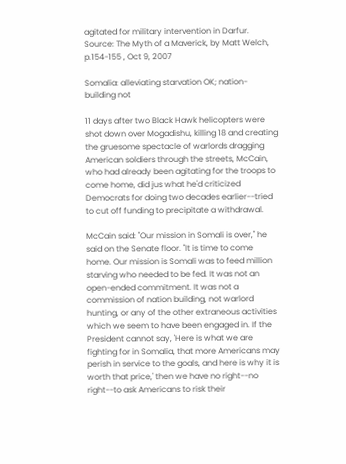agitated for military intervention in Darfur.
Source: The Myth of a Maverick, by Matt Welch, p.154-155 , Oct 9, 2007

Somalia: alleviating starvation OK; nation-building not

11 days after two Black Hawk helicopters were shot down over Mogadishu, killing 18 and creating the gruesome spectacle of warlords dragging American soldiers through the streets, McCain, who had already been agitating for the troops to come home, did jus what he'd criticized Democrats for doing two decades earlier--tried to cut off funding to precipitate a withdrawal.

McCain said: "Our mission in Somali is over," he said on the Senate floor. "It is time to come home. Our mission is Somali was to feed million starving who needed to be fed. It was not an open-ended commitment. It was not a commission of nation building, not warlord hunting, or any of the other extraneous activities which we seem to have been engaged in. If the President cannot say, 'Here is what we are fighting for in Somalia, that more Americans may perish in service to the goals, and here is why it is worth that price,' then we have no right--no right--to ask Americans to risk their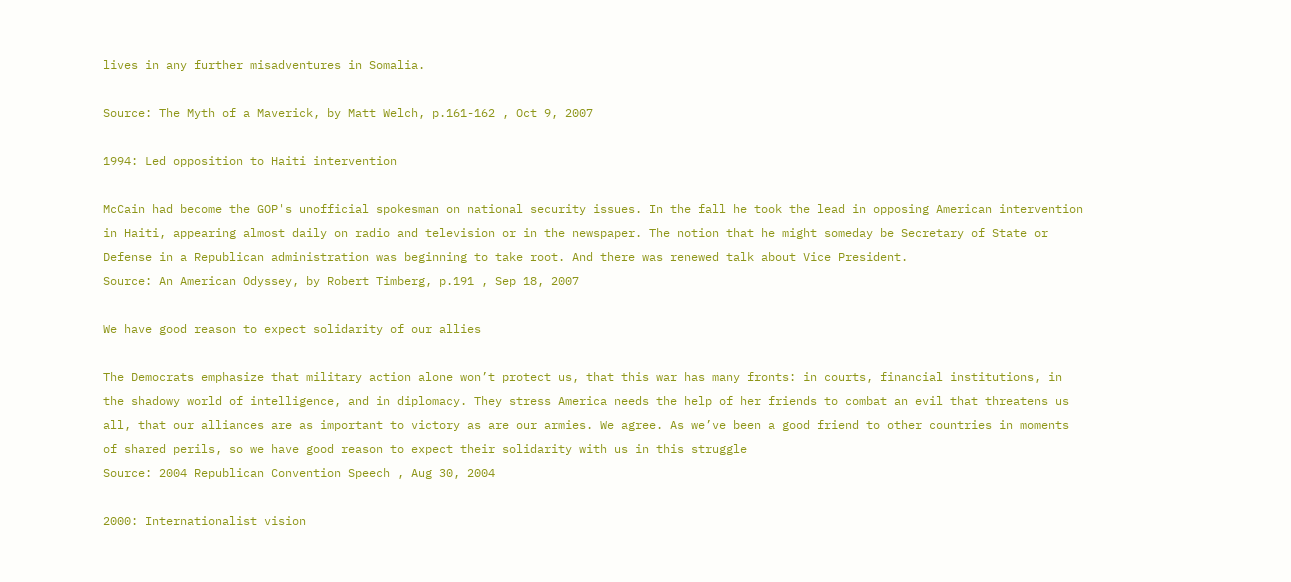lives in any further misadventures in Somalia.

Source: The Myth of a Maverick, by Matt Welch, p.161-162 , Oct 9, 2007

1994: Led opposition to Haiti intervention

McCain had become the GOP's unofficial spokesman on national security issues. In the fall he took the lead in opposing American intervention in Haiti, appearing almost daily on radio and television or in the newspaper. The notion that he might someday be Secretary of State or Defense in a Republican administration was beginning to take root. And there was renewed talk about Vice President.
Source: An American Odyssey, by Robert Timberg, p.191 , Sep 18, 2007

We have good reason to expect solidarity of our allies

The Democrats emphasize that military action alone won’t protect us, that this war has many fronts: in courts, financial institutions, in the shadowy world of intelligence, and in diplomacy. They stress America needs the help of her friends to combat an evil that threatens us all, that our alliances are as important to victory as are our armies. We agree. As we’ve been a good friend to other countries in moments of shared perils, so we have good reason to expect their solidarity with us in this struggle
Source: 2004 Republican Convention Speech , Aug 30, 2004

2000: Internationalist vision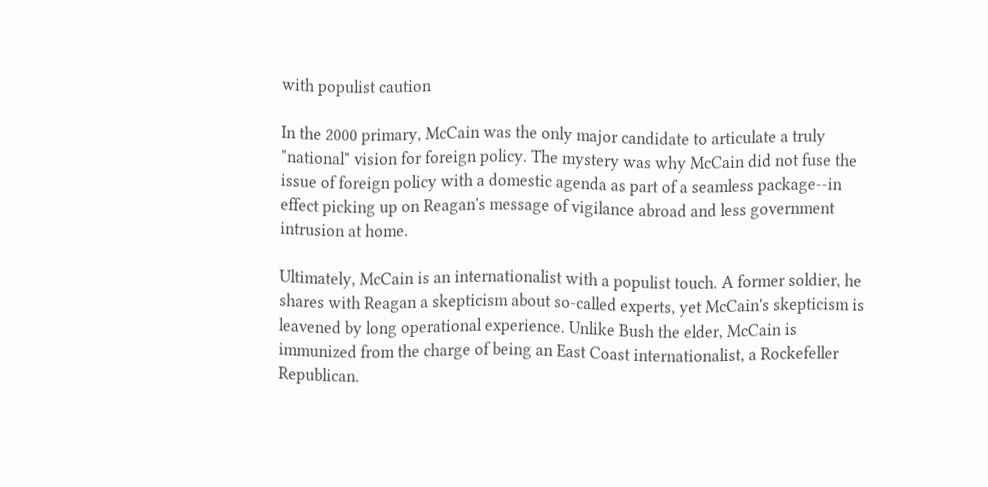with populist caution

In the 2000 primary, McCain was the only major candidate to articulate a truly "national" vision for foreign policy. The mystery was why McCain did not fuse the issue of foreign policy with a domestic agenda as part of a seamless package--in effect picking up on Reagan's message of vigilance abroad and less government intrusion at home.

Ultimately, McCain is an internationalist with a populist touch. A former soldier, he shares with Reagan a skepticism about so-called experts, yet McCain's skepticism is leavened by long operational experience. Unlike Bush the elder, McCain is immunized from the charge of being an East Coast internationalist, a Rockefeller Republican.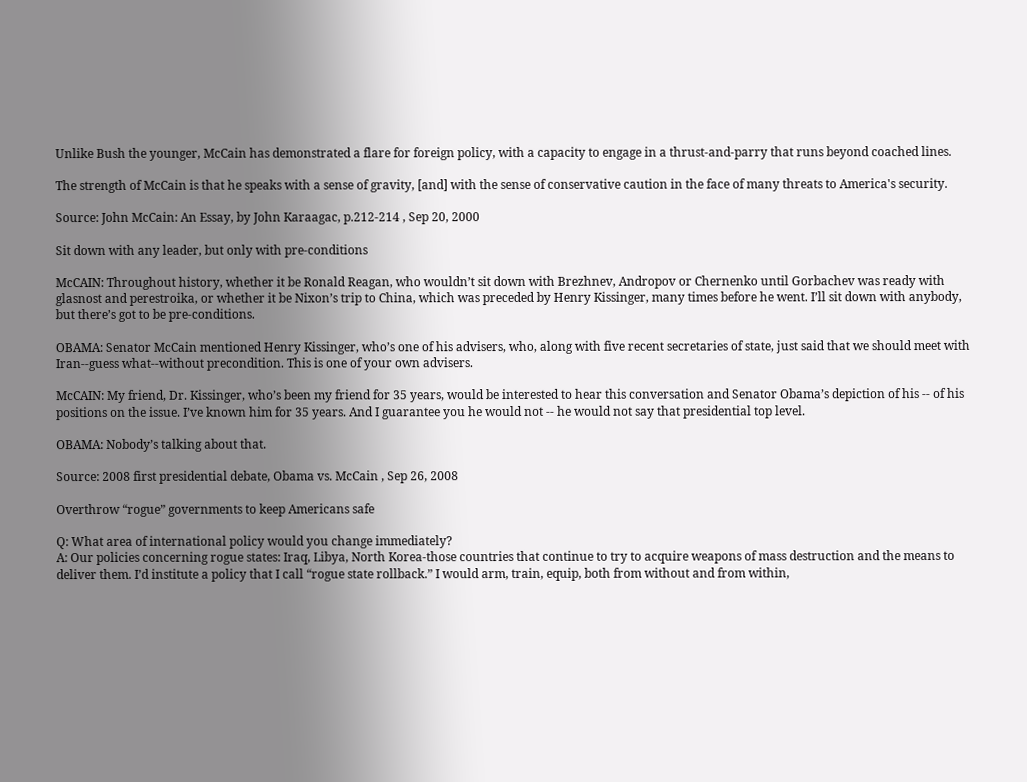Unlike Bush the younger, McCain has demonstrated a flare for foreign policy, with a capacity to engage in a thrust-and-parry that runs beyond coached lines.

The strength of McCain is that he speaks with a sense of gravity, [and] with the sense of conservative caution in the face of many threats to America's security.

Source: John McCain: An Essay, by John Karaagac, p.212-214 , Sep 20, 2000

Sit down with any leader, but only with pre-conditions

McCAIN: Throughout history, whether it be Ronald Reagan, who wouldn’t sit down with Brezhnev, Andropov or Chernenko until Gorbachev was ready with glasnost and perestroika, or whether it be Nixon’s trip to China, which was preceded by Henry Kissinger, many times before he went. I’ll sit down with anybody, but there’s got to be pre-conditions.

OBAMA: Senator McCain mentioned Henry Kissinger, who’s one of his advisers, who, along with five recent secretaries of state, just said that we should meet with Iran--guess what--without precondition. This is one of your own advisers.

McCAIN: My friend, Dr. Kissinger, who’s been my friend for 35 years, would be interested to hear this conversation and Senator Obama’s depiction of his -- of his positions on the issue. I’ve known him for 35 years. And I guarantee you he would not -- he would not say that presidential top level.

OBAMA: Nobody’s talking about that.

Source: 2008 first presidential debate, Obama vs. McCain , Sep 26, 2008

Overthrow “rogue” governments to keep Americans safe

Q: What area of international policy would you change immediately?
A: Our policies concerning rogue states: Iraq, Libya, North Korea-those countries that continue to try to acquire weapons of mass destruction and the means to deliver them. I’d institute a policy that I call “rogue state rollback.” I would arm, train, equip, both from without and from within,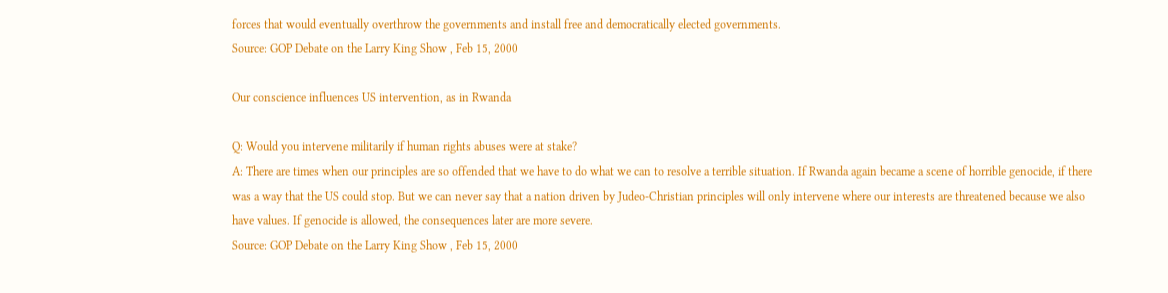forces that would eventually overthrow the governments and install free and democratically elected governments.
Source: GOP Debate on the Larry King Show , Feb 15, 2000

Our conscience influences US intervention, as in Rwanda

Q: Would you intervene militarily if human rights abuses were at stake?
A: There are times when our principles are so offended that we have to do what we can to resolve a terrible situation. If Rwanda again became a scene of horrible genocide, if there was a way that the US could stop. But we can never say that a nation driven by Judeo-Christian principles will only intervene where our interests are threatened because we also have values. If genocide is allowed, the consequences later are more severe.
Source: GOP Debate on the Larry King Show , Feb 15, 2000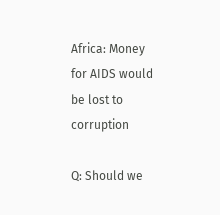Africa: Money for AIDS would be lost to corruption

Q: Should we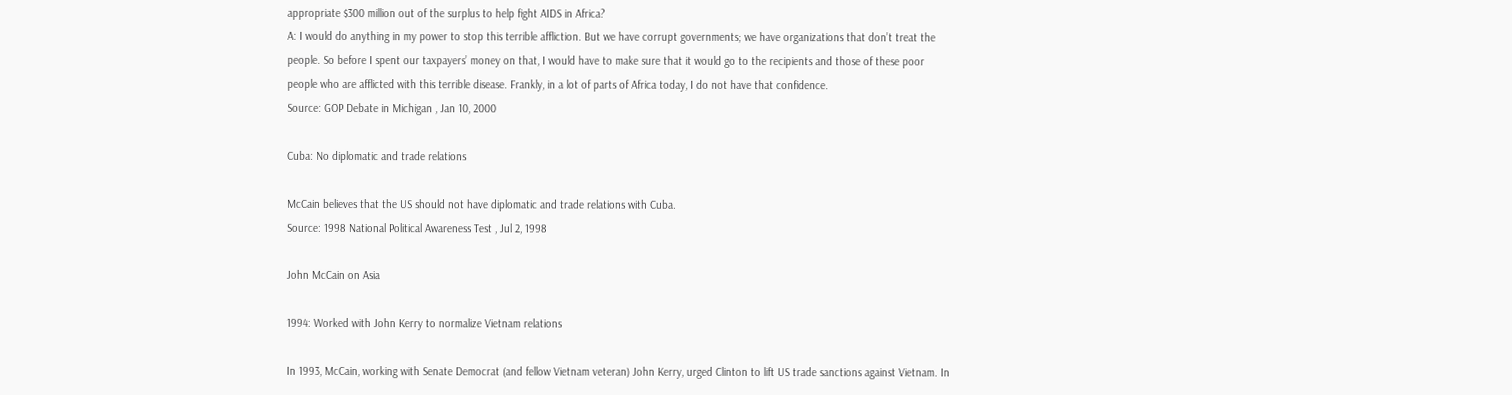appropriate $300 million out of the surplus to help fight AIDS in Africa?
A: I would do anything in my power to stop this terrible affliction. But we have corrupt governments; we have organizations that don’t treat the people. So before I spent our taxpayers’ money on that, I would have to make sure that it would go to the recipients and those of these poor people who are afflicted with this terrible disease. Frankly, in a lot of parts of Africa today, I do not have that confidence.
Source: GOP Debate in Michigan , Jan 10, 2000

Cuba: No diplomatic and trade relations

McCain believes that the US should not have diplomatic and trade relations with Cuba.
Source: 1998 National Political Awareness Test , Jul 2, 1998

John McCain on Asia

1994: Worked with John Kerry to normalize Vietnam relations

In 1993, McCain, working with Senate Democrat (and fellow Vietnam veteran) John Kerry, urged Clinton to lift US trade sanctions against Vietnam. In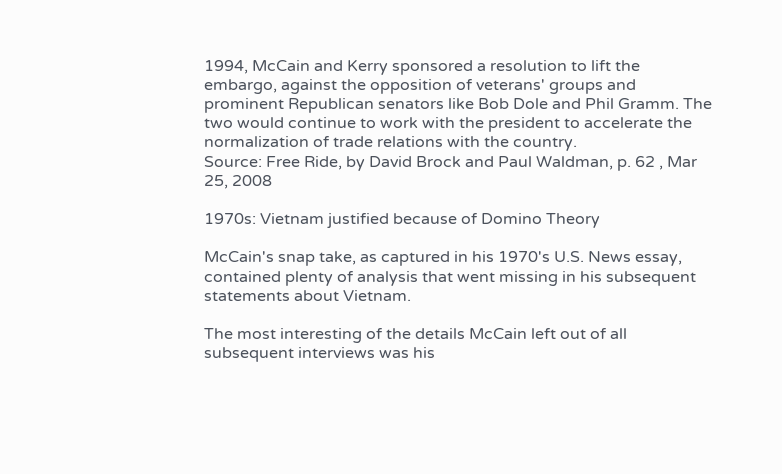1994, McCain and Kerry sponsored a resolution to lift the embargo, against the opposition of veterans' groups and prominent Republican senators like Bob Dole and Phil Gramm. The two would continue to work with the president to accelerate the normalization of trade relations with the country.
Source: Free Ride, by David Brock and Paul Waldman, p. 62 , Mar 25, 2008

1970s: Vietnam justified because of Domino Theory

McCain's snap take, as captured in his 1970's U.S. News essay, contained plenty of analysis that went missing in his subsequent statements about Vietnam.

The most interesting of the details McCain left out of all subsequent interviews was his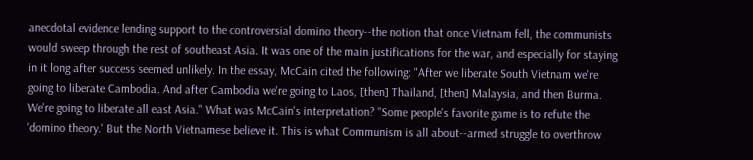anecdotal evidence lending support to the controversial domino theory--the notion that once Vietnam fell, the communists would sweep through the rest of southeast Asia. It was one of the main justifications for the war, and especially for staying in it long after success seemed unlikely. In the essay, McCain cited the following: "After we liberate South Vietnam we're going to liberate Cambodia. And after Cambodia we're going to Laos, [then] Thailand, [then] Malaysia, and then Burma. We're going to liberate all east Asia." What was McCain's interpretation? "Some people's favorite game is to refute the 'domino theory.' But the North Vietnamese believe it. This is what Communism is all about--armed struggle to overthrow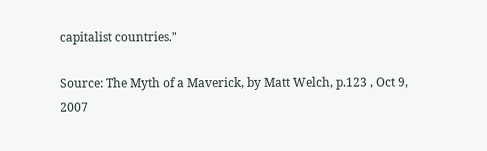capitalist countries."

Source: The Myth of a Maverick, by Matt Welch, p.123 , Oct 9, 2007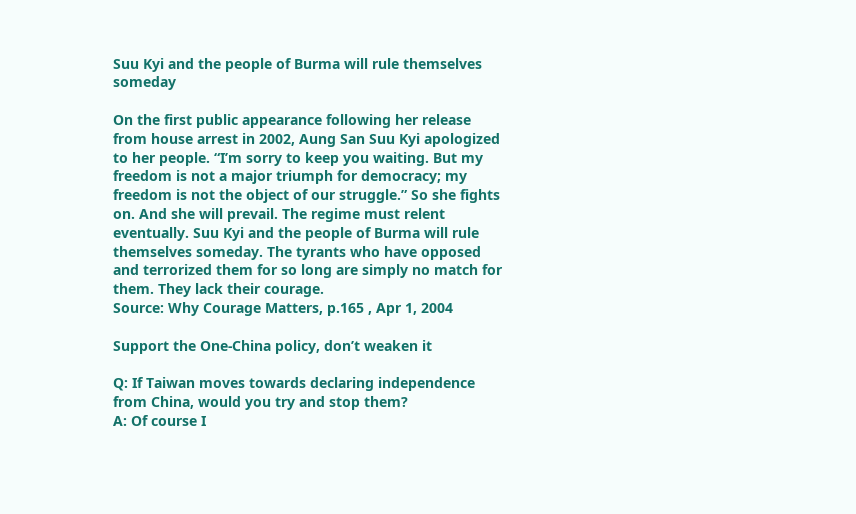Suu Kyi and the people of Burma will rule themselves someday

On the first public appearance following her release from house arrest in 2002, Aung San Suu Kyi apologized to her people. “I’m sorry to keep you waiting. But my freedom is not a major triumph for democracy; my freedom is not the object of our struggle.” So she fights on. And she will prevail. The regime must relent eventually. Suu Kyi and the people of Burma will rule themselves someday. The tyrants who have opposed and terrorized them for so long are simply no match for them. They lack their courage.
Source: Why Courage Matters, p.165 , Apr 1, 2004

Support the One-China policy, don’t weaken it

Q: If Taiwan moves towards declaring independence from China, would you try and stop them?
A: Of course I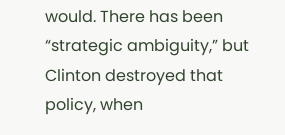would. There has been “strategic ambiguity,” but Clinton destroyed that policy, when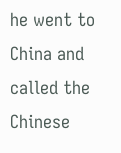he went to China and called the Chinese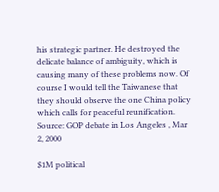his strategic partner. He destroyed the delicate balance of ambiguity, which is causing many of these problems now. Of course I would tell the Taiwanese that they should observe the one China policy which calls for peaceful reunification.
Source: GOP debate in Los Angeles , Mar 2, 2000

$1M political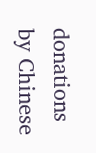donations by Chinese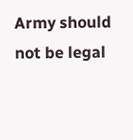Army should not be legal